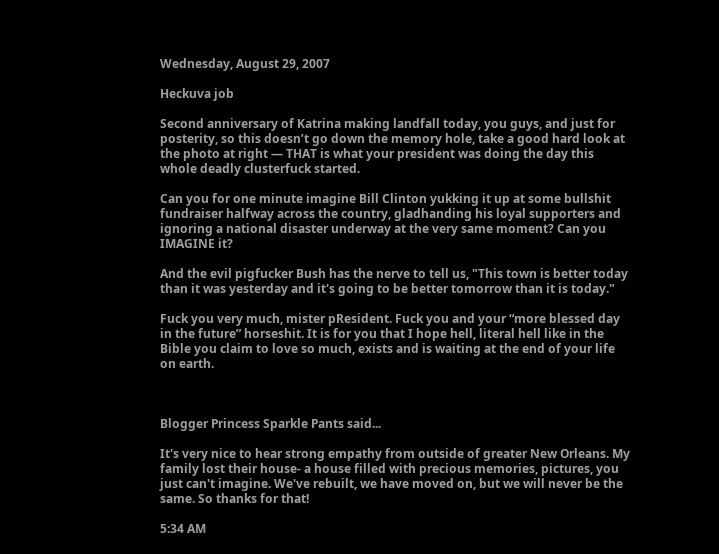Wednesday, August 29, 2007

Heckuva job

Second anniversary of Katrina making landfall today, you guys, and just for posterity, so this doesn’t go down the memory hole, take a good hard look at the photo at right — THAT is what your president was doing the day this whole deadly clusterfuck started.

Can you for one minute imagine Bill Clinton yukking it up at some bullshit fundraiser halfway across the country, gladhanding his loyal supporters and ignoring a national disaster underway at the very same moment? Can you IMAGINE it?

And the evil pigfucker Bush has the nerve to tell us, "This town is better today than it was yesterday and it's going to be better tomorrow than it is today."

Fuck you very much, mister pResident. Fuck you and your “more blessed day in the future” horseshit. It is for you that I hope hell, literal hell like in the Bible you claim to love so much, exists and is waiting at the end of your life on earth.



Blogger Princess Sparkle Pants said...

It's very nice to hear strong empathy from outside of greater New Orleans. My family lost their house- a house filled with precious memories, pictures, you just can't imagine. We've rebuilt, we have moved on, but we will never be the same. So thanks for that!

5:34 AM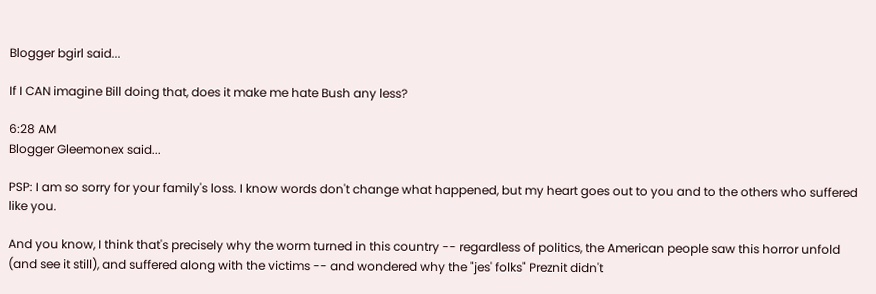Blogger bgirl said...

If I CAN imagine Bill doing that, does it make me hate Bush any less?

6:28 AM
Blogger Gleemonex said...

PSP: I am so sorry for your family's loss. I know words don't change what happened, but my heart goes out to you and to the others who suffered like you.

And you know, I think that's precisely why the worm turned in this country -- regardless of politics, the American people saw this horror unfold (and see it still), and suffered along with the victims -- and wondered why the "jes' folks" Preznit didn't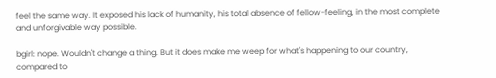feel the same way. It exposed his lack of humanity, his total absence of fellow-feeling, in the most complete and unforgivable way possible.

bgirl: nope. Wouldn't change a thing. But it does make me weep for what's happening to our country, compared to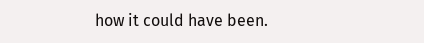how it could have been.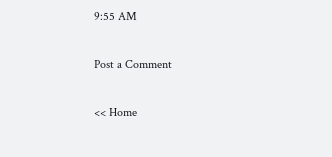9:55 AM

Post a Comment

<< Home